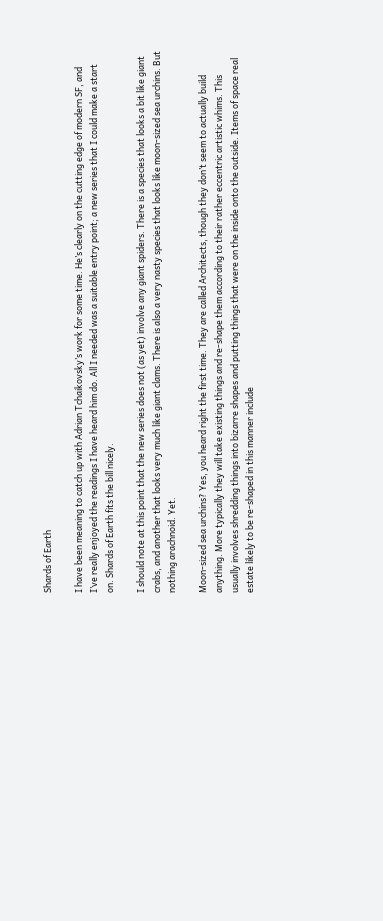Shards of Earth

I have been meaning to catch up with Adrian Tchaikovsky’s work for some time. He’s clearly on the cutting edge of modern SF, and I’ve really enjoyed the readings I have heard him do. All I needed was a suitable entry point; a new series that I could make a start on. Shards of Earth fits the bill nicely.

I should note at this point that the new series does not (as yet) involve any giant spiders. There is a species that looks a bit like giant crabs, and another that looks very much like giant clams. There is also a very nasty species that looks like moon-sized sea urchins. But nothing arachnoid. Yet.

Moon-sized sea urchins? Yes, you heard right the first time. They are called Architects, though they don’t seem to actually build anything. More typically they will take existing things and re-shape them according to their rather eccentric artistic whims. This usually involves shredding things into bizarre shapes and putting things that were on the inside onto the outside. Items of space real estate likely to be re-shaped in this manner include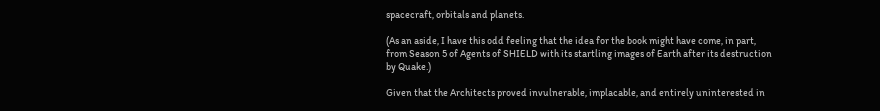spacecraft, orbitals and planets.

(As an aside, I have this odd feeling that the idea for the book might have come, in part, from Season 5 of Agents of SHIELD with its startling images of Earth after its destruction by Quake.)

Given that the Architects proved invulnerable, implacable, and entirely uninterested in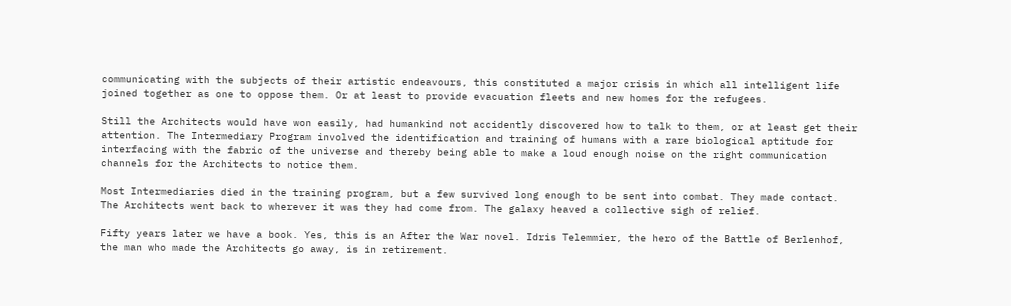communicating with the subjects of their artistic endeavours, this constituted a major crisis in which all intelligent life joined together as one to oppose them. Or at least to provide evacuation fleets and new homes for the refugees.

Still the Architects would have won easily, had humankind not accidently discovered how to talk to them, or at least get their attention. The Intermediary Program involved the identification and training of humans with a rare biological aptitude for interfacing with the fabric of the universe and thereby being able to make a loud enough noise on the right communication channels for the Architects to notice them.

Most Intermediaries died in the training program, but a few survived long enough to be sent into combat. They made contact. The Architects went back to wherever it was they had come from. The galaxy heaved a collective sigh of relief.

Fifty years later we have a book. Yes, this is an After the War novel. Idris Telemmier, the hero of the Battle of Berlenhof, the man who made the Architects go away, is in retirement.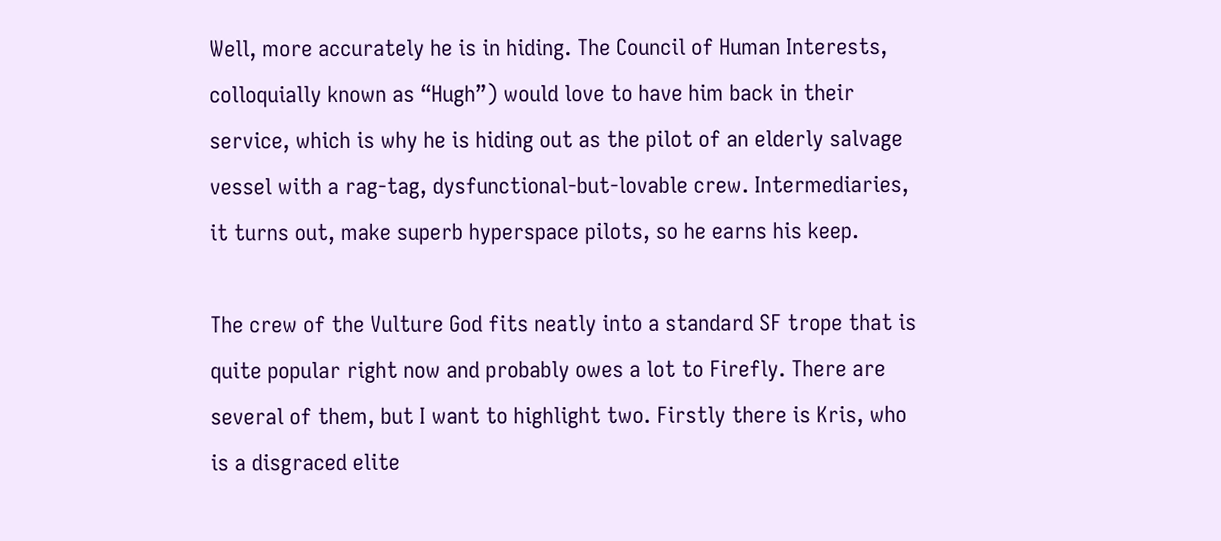Well, more accurately he is in hiding. The Council of Human Interests, colloquially known as “Hugh”) would love to have him back in their service, which is why he is hiding out as the pilot of an elderly salvage vessel with a rag-tag, dysfunctional-but-lovable crew. Intermediaries, it turns out, make superb hyperspace pilots, so he earns his keep.

The crew of the Vulture God fits neatly into a standard SF trope that is quite popular right now and probably owes a lot to Firefly. There are several of them, but I want to highlight two. Firstly there is Kris, who is a disgraced elite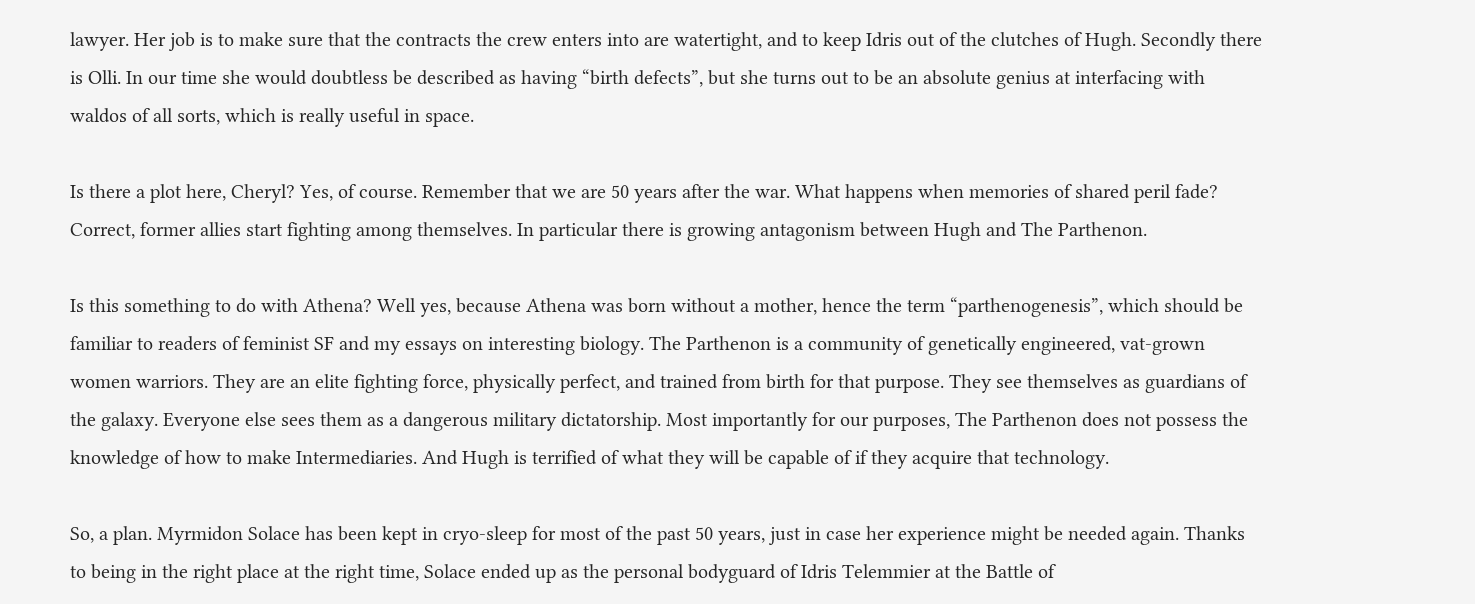lawyer. Her job is to make sure that the contracts the crew enters into are watertight, and to keep Idris out of the clutches of Hugh. Secondly there is Olli. In our time she would doubtless be described as having “birth defects”, but she turns out to be an absolute genius at interfacing with waldos of all sorts, which is really useful in space.

Is there a plot here, Cheryl? Yes, of course. Remember that we are 50 years after the war. What happens when memories of shared peril fade? Correct, former allies start fighting among themselves. In particular there is growing antagonism between Hugh and The Parthenon.

Is this something to do with Athena? Well yes, because Athena was born without a mother, hence the term “parthenogenesis”, which should be familiar to readers of feminist SF and my essays on interesting biology. The Parthenon is a community of genetically engineered, vat-grown women warriors. They are an elite fighting force, physically perfect, and trained from birth for that purpose. They see themselves as guardians of the galaxy. Everyone else sees them as a dangerous military dictatorship. Most importantly for our purposes, The Parthenon does not possess the knowledge of how to make Intermediaries. And Hugh is terrified of what they will be capable of if they acquire that technology.

So, a plan. Myrmidon Solace has been kept in cryo-sleep for most of the past 50 years, just in case her experience might be needed again. Thanks to being in the right place at the right time, Solace ended up as the personal bodyguard of Idris Telemmier at the Battle of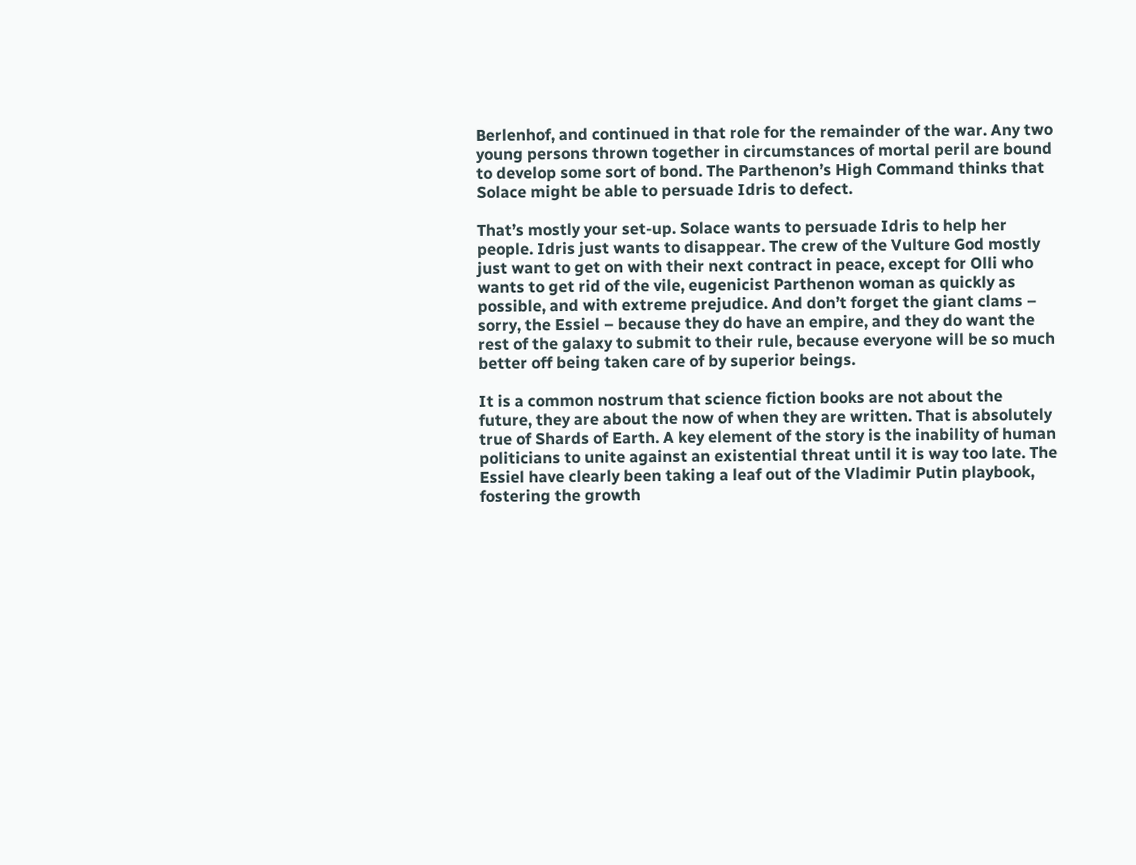Berlenhof, and continued in that role for the remainder of the war. Any two young persons thrown together in circumstances of mortal peril are bound to develop some sort of bond. The Parthenon’s High Command thinks that Solace might be able to persuade Idris to defect.

That’s mostly your set-up. Solace wants to persuade Idris to help her people. Idris just wants to disappear. The crew of the Vulture God mostly just want to get on with their next contract in peace, except for Olli who wants to get rid of the vile, eugenicist Parthenon woman as quickly as possible, and with extreme prejudice. And don’t forget the giant clams – sorry, the Essiel – because they do have an empire, and they do want the rest of the galaxy to submit to their rule, because everyone will be so much better off being taken care of by superior beings.

It is a common nostrum that science fiction books are not about the future, they are about the now of when they are written. That is absolutely true of Shards of Earth. A key element of the story is the inability of human politicians to unite against an existential threat until it is way too late. The Essiel have clearly been taking a leaf out of the Vladimir Putin playbook, fostering the growth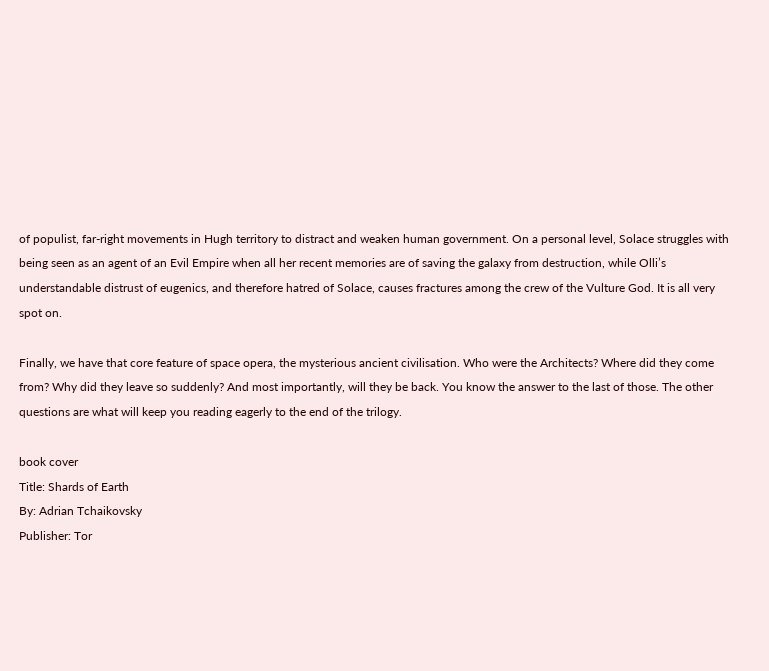of populist, far-right movements in Hugh territory to distract and weaken human government. On a personal level, Solace struggles with being seen as an agent of an Evil Empire when all her recent memories are of saving the galaxy from destruction, while Olli’s understandable distrust of eugenics, and therefore hatred of Solace, causes fractures among the crew of the Vulture God. It is all very spot on.

Finally, we have that core feature of space opera, the mysterious ancient civilisation. Who were the Architects? Where did they come from? Why did they leave so suddenly? And most importantly, will they be back. You know the answer to the last of those. The other questions are what will keep you reading eagerly to the end of the trilogy.

book cover
Title: Shards of Earth
By: Adrian Tchaikovsky
Publisher: Tor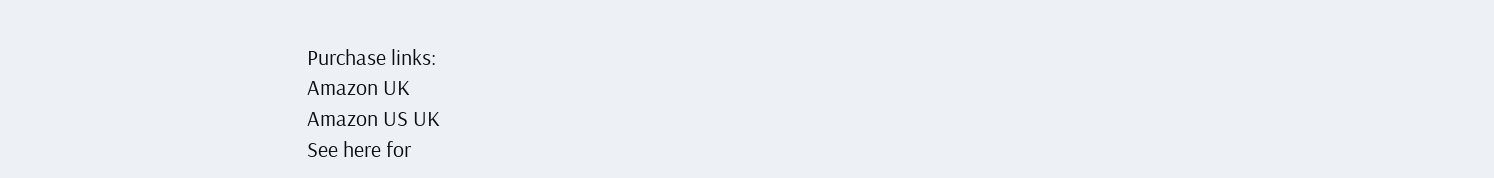Purchase links:
Amazon UK
Amazon US UK
See here for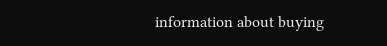information about buying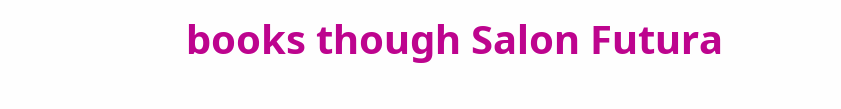books though Salon Futura